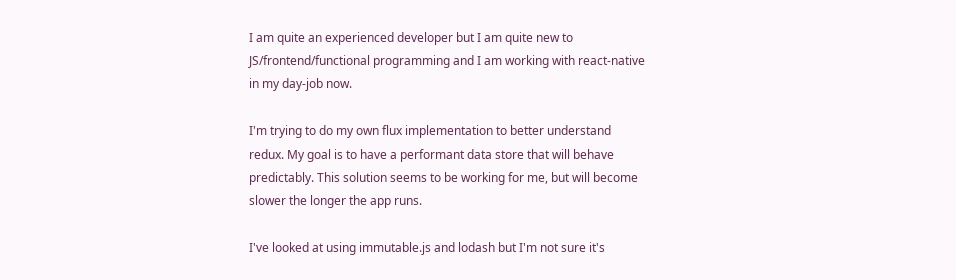I am quite an experienced developer but I am quite new to JS/frontend/functional programming and I am working with react-native in my day-job now.

I'm trying to do my own flux implementation to better understand redux. My goal is to have a performant data store that will behave predictably. This solution seems to be working for me, but will become slower the longer the app runs.

I've looked at using immutable.js and lodash but I'm not sure it's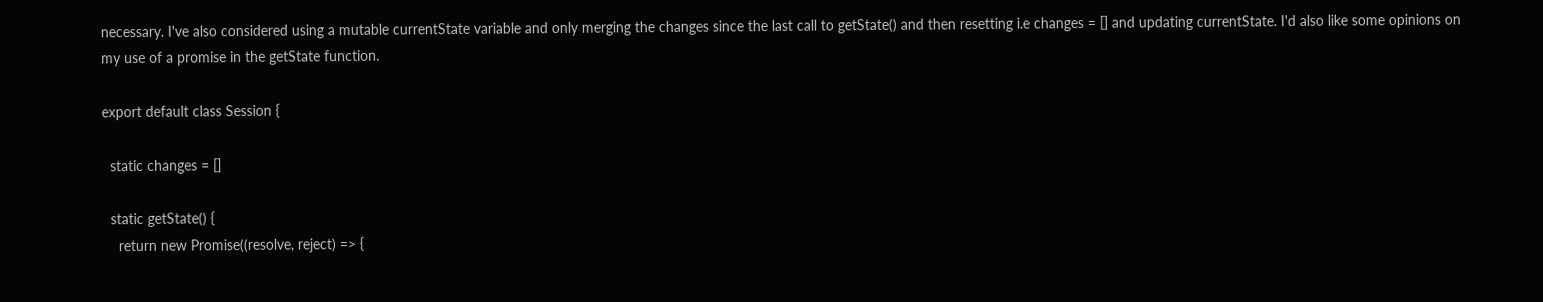necessary. I've also considered using a mutable currentState variable and only merging the changes since the last call to getState() and then resetting i.e changes = [] and updating currentState. I'd also like some opinions on my use of a promise in the getState function.

export default class Session {

  static changes = []

  static getState() {
    return new Promise((resolve, reject) => {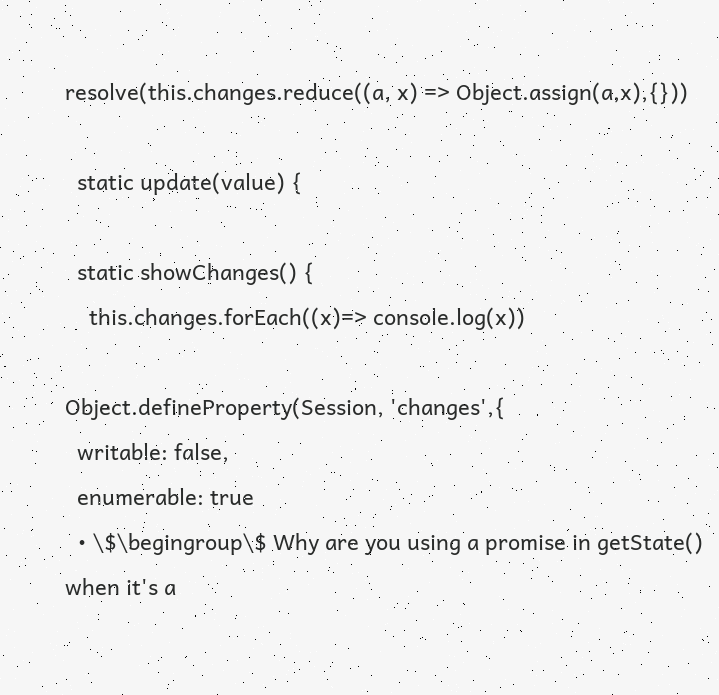resolve(this.changes.reduce((a, x) => Object.assign(a,x),{}))

  static update(value) {

  static showChanges() {
    this.changes.forEach((x)=> console.log(x))

Object.defineProperty(Session, 'changes',{
  writable: false,
  enumerable: true
  • \$\begingroup\$ Why are you using a promise in getState() when it's a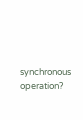synchronous operation?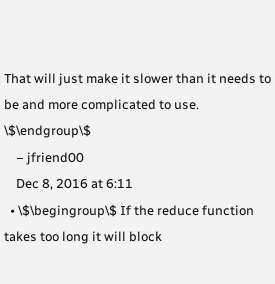That will just make it slower than it needs to be and more complicated to use. \$\endgroup\$
    – jfriend00
    Dec 8, 2016 at 6:11
  • \$\begingroup\$ If the reduce function takes too long it will block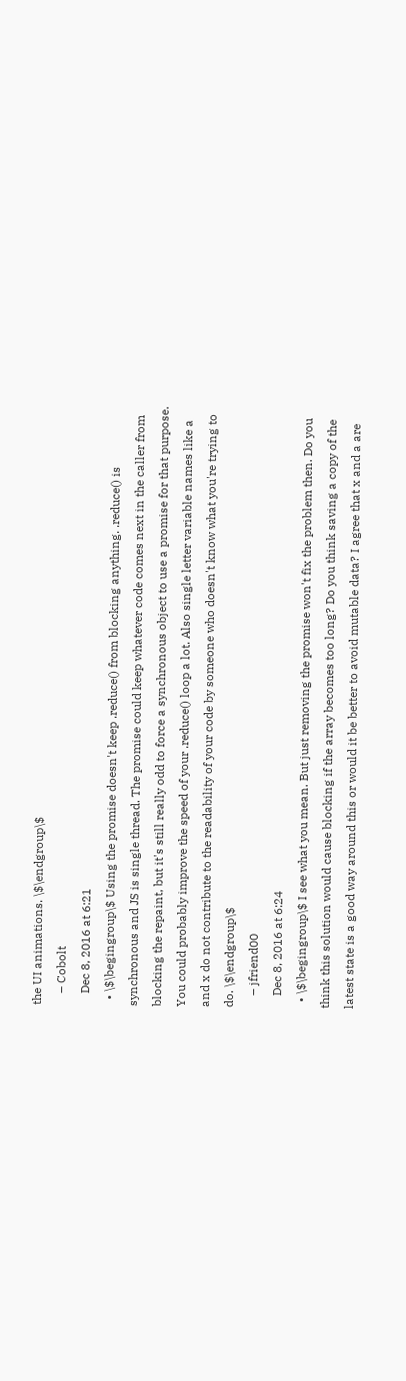the UI animations. \$\endgroup\$
    – Cobolt
    Dec 8, 2016 at 6:21
  • \$\begingroup\$ Using the promise doesn't keep .reduce() from blocking anything. .reduce() is synchronous and JS is single thread. The promise could keep whatever code comes next in the caller from blocking the repaint, but it's still really odd to force a synchronous object to use a promise for that purpose. You could probably improve the speed of your .reduce() loop a lot. Also single letter variable names like a and x do not contribute to the readability of your code by someone who doesn't know what you're trying to do. \$\endgroup\$
    – jfriend00
    Dec 8, 2016 at 6:24
  • \$\begingroup\$ I see what you mean. But just removing the promise won't fix the problem then. Do you think this solution would cause blocking if the array becomes too long? Do you think saving a copy of the latest state is a good way around this or would it be better to avoid mutable data? I agree that x and a are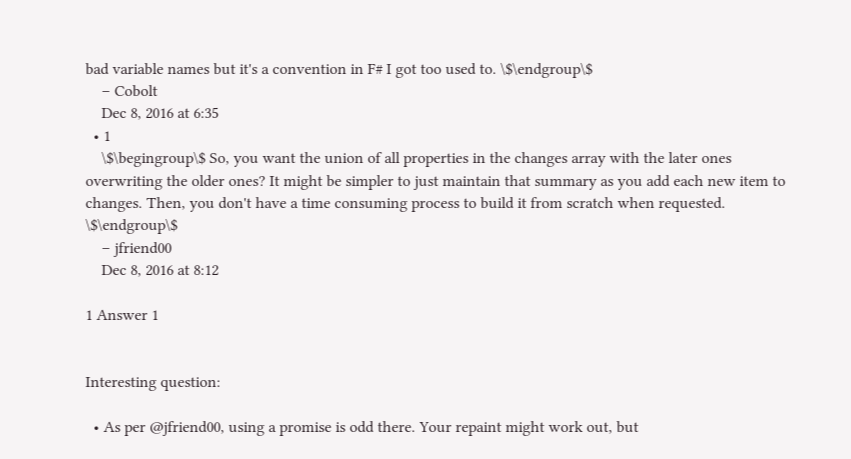bad variable names but it's a convention in F# I got too used to. \$\endgroup\$
    – Cobolt
    Dec 8, 2016 at 6:35
  • 1
    \$\begingroup\$ So, you want the union of all properties in the changes array with the later ones overwriting the older ones? It might be simpler to just maintain that summary as you add each new item to changes. Then, you don't have a time consuming process to build it from scratch when requested. \$\endgroup\$
    – jfriend00
    Dec 8, 2016 at 8:12

1 Answer 1


Interesting question:

  • As per @jfriend00, using a promise is odd there. Your repaint might work out, but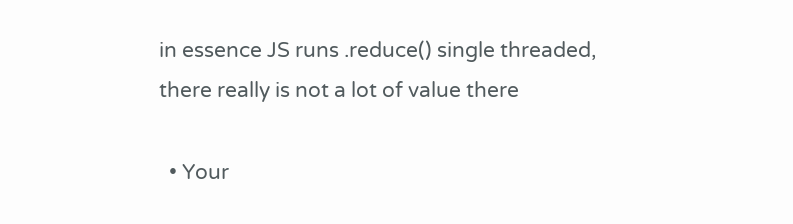in essence JS runs .reduce() single threaded, there really is not a lot of value there

  • Your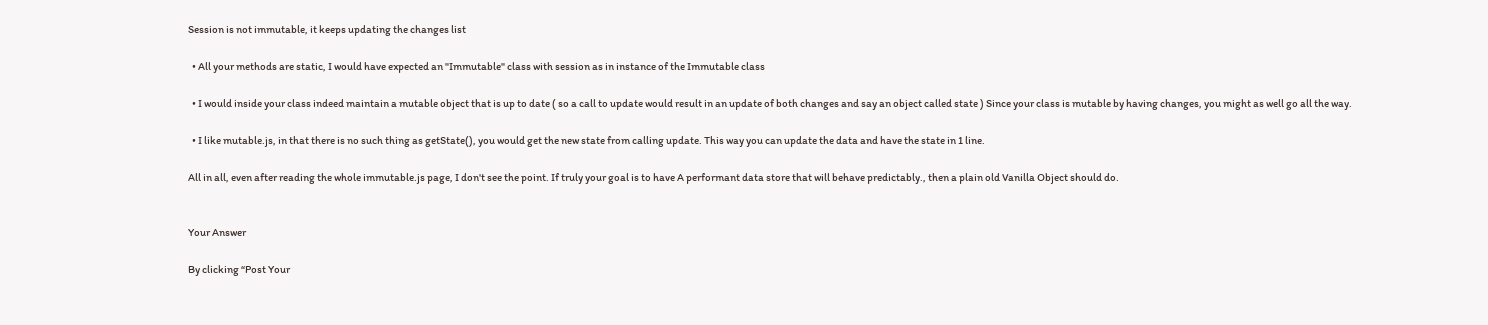Session is not immutable, it keeps updating the changes list

  • All your methods are static, I would have expected an "Immutable" class with session as in instance of the Immutable class

  • I would inside your class indeed maintain a mutable object that is up to date ( so a call to update would result in an update of both changes and say an object called state ) Since your class is mutable by having changes, you might as well go all the way.

  • I like mutable.js, in that there is no such thing as getState(), you would get the new state from calling update. This way you can update the data and have the state in 1 line.

All in all, even after reading the whole immutable.js page, I don't see the point. If truly your goal is to have A performant data store that will behave predictably., then a plain old Vanilla Object should do.


Your Answer

By clicking “Post Your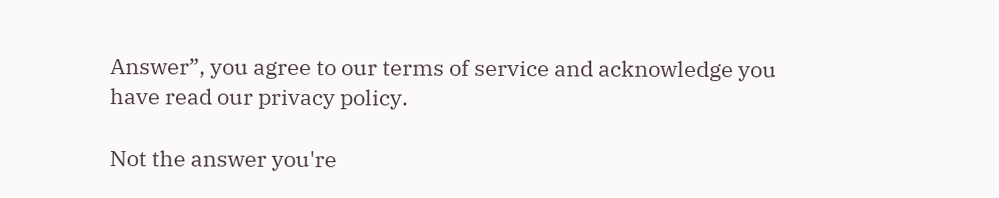Answer”, you agree to our terms of service and acknowledge you have read our privacy policy.

Not the answer you're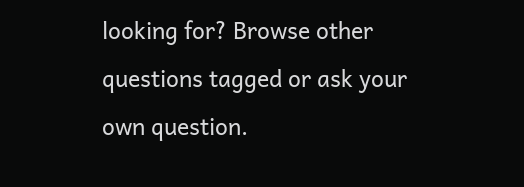looking for? Browse other questions tagged or ask your own question.